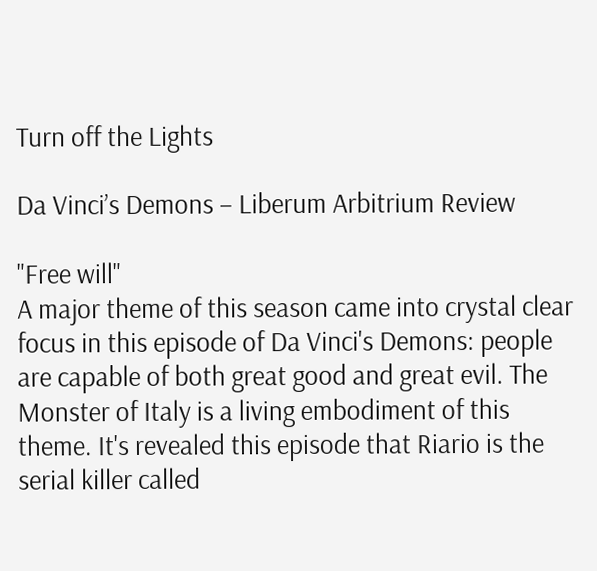Turn off the Lights

Da Vinci’s Demons – Liberum Arbitrium Review

"Free will"
A major theme of this season came into crystal clear focus in this episode of Da Vinci's Demons: people are capable of both great good and great evil. The Monster of Italy is a living embodiment of this theme. It's revealed this episode that Riario is the serial killer called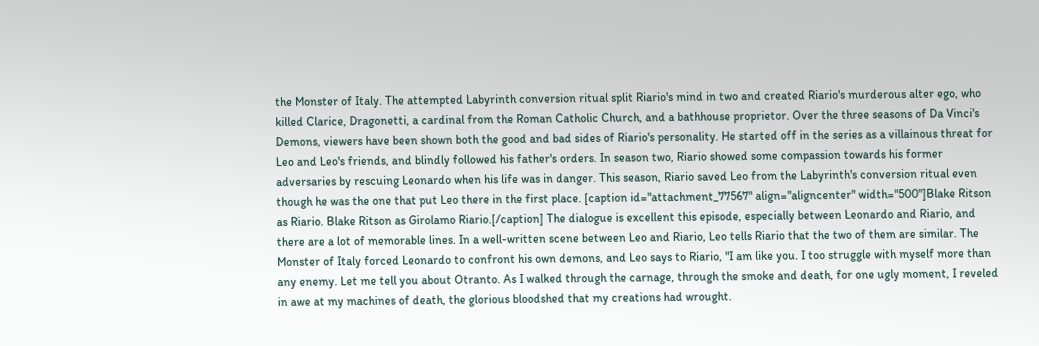the Monster of Italy. The attempted Labyrinth conversion ritual split Riario's mind in two and created Riario's murderous alter ego, who killed Clarice, Dragonetti, a cardinal from the Roman Catholic Church, and a bathhouse proprietor. Over the three seasons of Da Vinci's Demons, viewers have been shown both the good and bad sides of Riario's personality. He started off in the series as a villainous threat for Leo and Leo's friends, and blindly followed his father's orders. In season two, Riario showed some compassion towards his former adversaries by rescuing Leonardo when his life was in danger. This season, Riario saved Leo from the Labyrinth's conversion ritual even though he was the one that put Leo there in the first place. [caption id="attachment_77567" align="aligncenter" width="500"]Blake Ritson as Riario. Blake Ritson as Girolamo Riario.[/caption] The dialogue is excellent this episode, especially between Leonardo and Riario, and there are a lot of memorable lines. In a well-written scene between Leo and Riario, Leo tells Riario that the two of them are similar. The Monster of Italy forced Leonardo to confront his own demons, and Leo says to Riario, "I am like you. I too struggle with myself more than any enemy. Let me tell you about Otranto. As I walked through the carnage, through the smoke and death, for one ugly moment, I reveled in awe at my machines of death, the glorious bloodshed that my creations had wrought.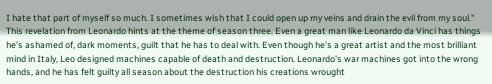I hate that part of myself so much. I sometimes wish that I could open up my veins and drain the evil from my soul." This revelation from Leonardo hints at the theme of season three. Even a great man like Leonardo da Vinci has things he's ashamed of, dark moments, guilt that he has to deal with. Even though he's a great artist and the most brilliant mind in Italy, Leo designed machines capable of death and destruction. Leonardo's war machines got into the wrong hands, and he has felt guilty all season about the destruction his creations wrought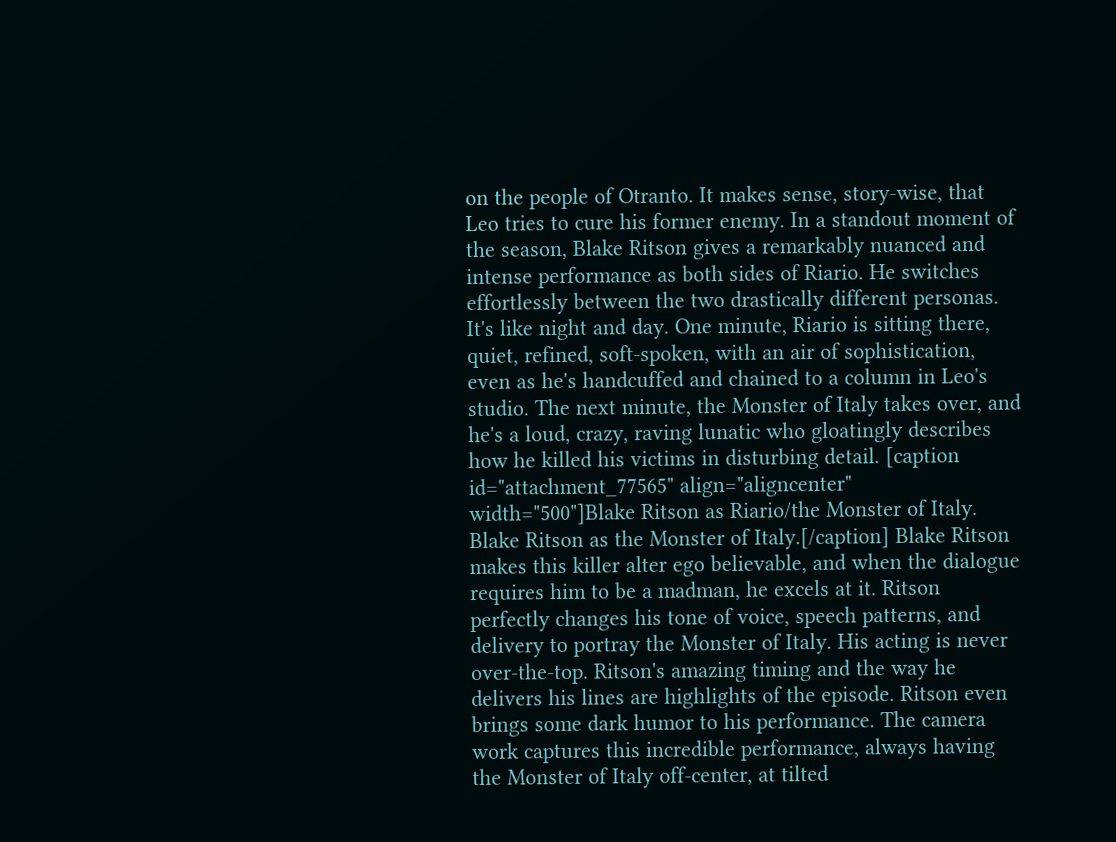on the people of Otranto. It makes sense, story-wise, that Leo tries to cure his former enemy. In a standout moment of the season, Blake Ritson gives a remarkably nuanced and intense performance as both sides of Riario. He switches effortlessly between the two drastically different personas. It's like night and day. One minute, Riario is sitting there, quiet, refined, soft-spoken, with an air of sophistication, even as he's handcuffed and chained to a column in Leo's studio. The next minute, the Monster of Italy takes over, and he's a loud, crazy, raving lunatic who gloatingly describes how he killed his victims in disturbing detail. [caption id="attachment_77565" align="aligncenter" width="500"]Blake Ritson as Riario/the Monster of Italy. Blake Ritson as the Monster of Italy.[/caption] Blake Ritson makes this killer alter ego believable, and when the dialogue requires him to be a madman, he excels at it. Ritson perfectly changes his tone of voice, speech patterns, and delivery to portray the Monster of Italy. His acting is never over-the-top. Ritson's amazing timing and the way he delivers his lines are highlights of the episode. Ritson even brings some dark humor to his performance. The camera work captures this incredible performance, always having the Monster of Italy off-center, at tilted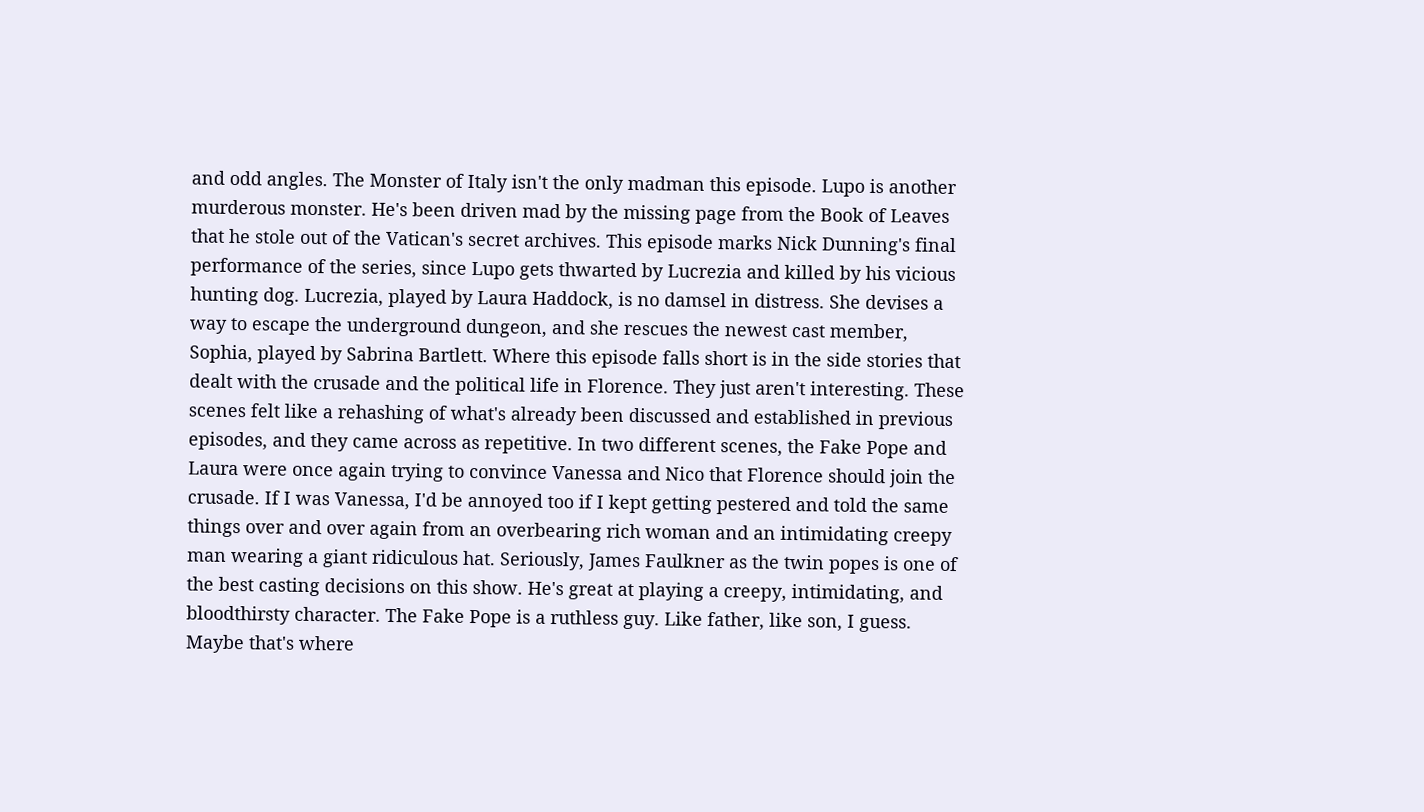and odd angles. The Monster of Italy isn't the only madman this episode. Lupo is another murderous monster. He's been driven mad by the missing page from the Book of Leaves that he stole out of the Vatican's secret archives. This episode marks Nick Dunning's final performance of the series, since Lupo gets thwarted by Lucrezia and killed by his vicious hunting dog. Lucrezia, played by Laura Haddock, is no damsel in distress. She devises a way to escape the underground dungeon, and she rescues the newest cast member, Sophia, played by Sabrina Bartlett. Where this episode falls short is in the side stories that dealt with the crusade and the political life in Florence. They just aren't interesting. These scenes felt like a rehashing of what's already been discussed and established in previous episodes, and they came across as repetitive. In two different scenes, the Fake Pope and Laura were once again trying to convince Vanessa and Nico that Florence should join the crusade. If I was Vanessa, I'd be annoyed too if I kept getting pestered and told the same things over and over again from an overbearing rich woman and an intimidating creepy man wearing a giant ridiculous hat. Seriously, James Faulkner as the twin popes is one of the best casting decisions on this show. He's great at playing a creepy, intimidating, and bloodthirsty character. The Fake Pope is a ruthless guy. Like father, like son, I guess. Maybe that's where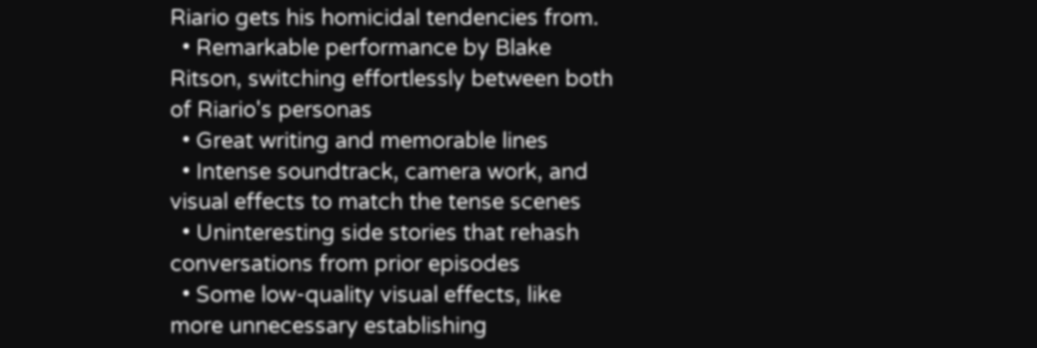Riario gets his homicidal tendencies from.
  • Remarkable performance by Blake Ritson, switching effortlessly between both of Riario's personas
  • Great writing and memorable lines
  • Intense soundtrack, camera work, and visual effects to match the tense scenes
  • Uninteresting side stories that rehash conversations from prior episodes
  • Some low-quality visual effects, like more unnecessary establishing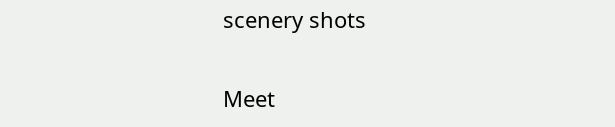scenery shots


Meet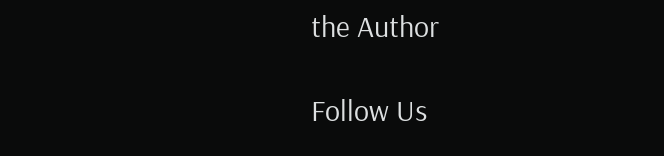the Author

Follow Us